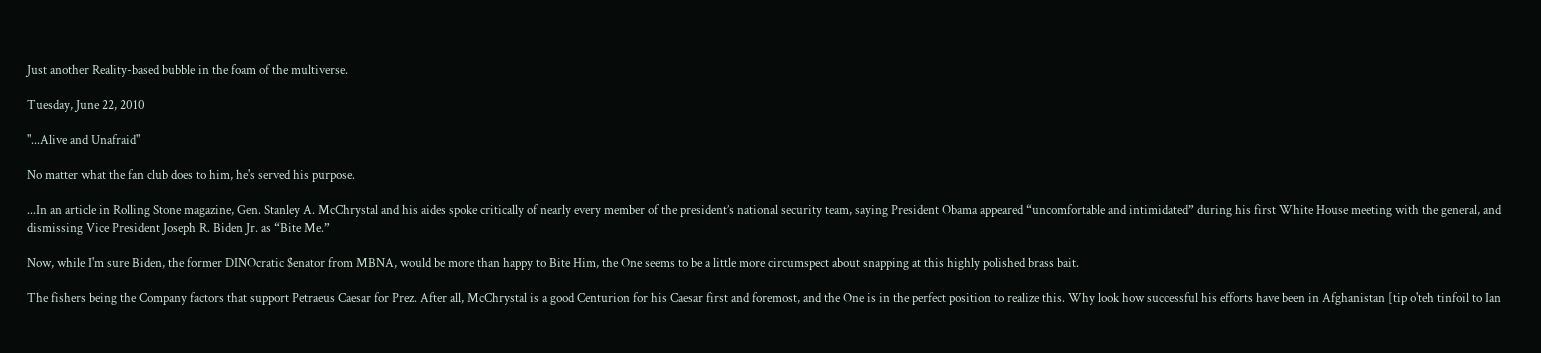Just another Reality-based bubble in the foam of the multiverse.

Tuesday, June 22, 2010

"...Alive and Unafraid"

No matter what the fan club does to him, he's served his purpose.

...In an article in Rolling Stone magazine, Gen. Stanley A. McChrystal and his aides spoke critically of nearly every member of the president’s national security team, saying President Obama appeared “uncomfortable and intimidated” during his first White House meeting with the general, and dismissing Vice President Joseph R. Biden Jr. as “Bite Me.”

Now, while I'm sure Biden, the former DINOcratic $enator from MBNA, would be more than happy to Bite Him, the One seems to be a little more circumspect about snapping at this highly polished brass bait.

The fishers being the Company factors that support Petraeus Caesar for Prez. After all, McChrystal is a good Centurion for his Caesar first and foremost, and the One is in the perfect position to realize this. Why look how successful his efforts have been in Afghanistan [tip o'teh tinfoil to Ian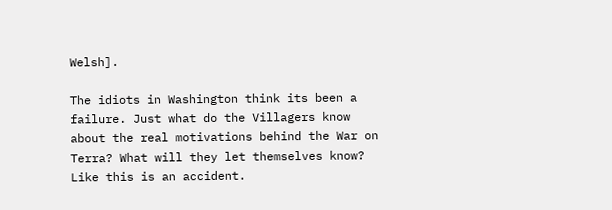Welsh].

The idiots in Washington think its been a failure. Just what do the Villagers know about the real motivations behind the War on Terra? What will they let themselves know? Like this is an accident.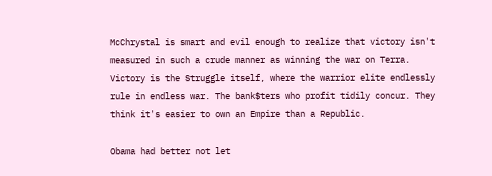McChrystal is smart and evil enough to realize that victory isn't measured in such a crude manner as winning the war on Terra. Victory is the Struggle itself, where the warrior elite endlessly rule in endless war. The bank$ters who profit tidily concur. They think it's easier to own an Empire than a Republic.

Obama had better not let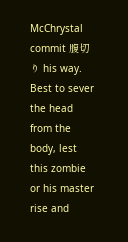McChrystal commit 腹切り his way. Best to sever the head from the body, lest this zombie or his master rise and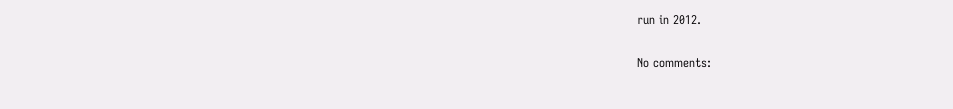run in 2012.

No comments: